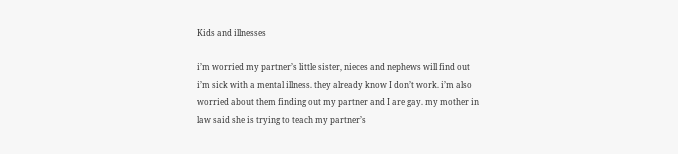Kids and illnesses

i’m worried my partner’s little sister, nieces and nephews will find out i’m sick with a mental illness. they already know I don’t work. i’m also worried about them finding out my partner and I are gay. my mother in law said she is trying to teach my partner’s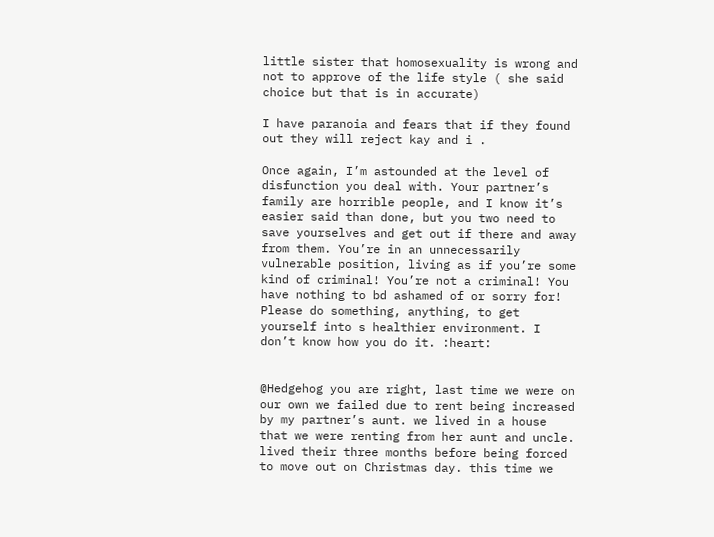little sister that homosexuality is wrong and not to approve of the life style ( she said choice but that is in accurate)

I have paranoia and fears that if they found out they will reject kay and i .

Once again, I’m astounded at the level of disfunction you deal with. Your partner’s family are horrible people, and I know it’s easier said than done, but you two need to save yourselves and get out if there and away from them. You’re in an unnecessarily vulnerable position, living as if you’re some kind of criminal! You’re not a criminal! You have nothing to bd ashamed of or sorry for! Please do something, anything, to get yourself into s healthier environment. I don’t know how you do it. :heart:


@Hedgehog you are right, last time we were on our own we failed due to rent being increased by my partner’s aunt. we lived in a house that we were renting from her aunt and uncle. lived their three months before being forced to move out on Christmas day. this time we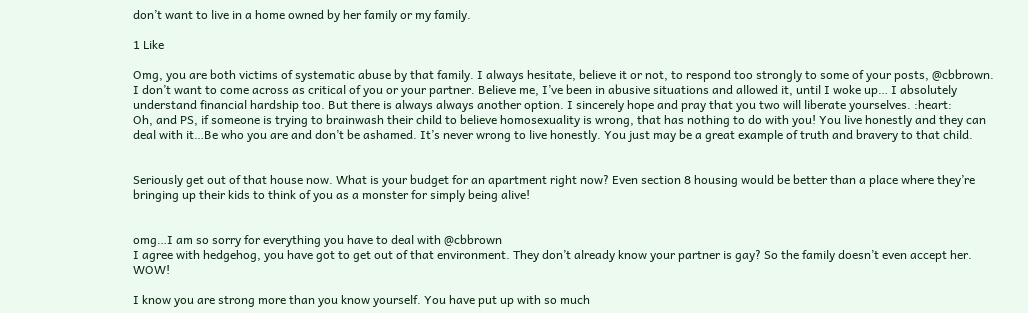don’t want to live in a home owned by her family or my family.

1 Like

Omg, you are both victims of systematic abuse by that family. I always hesitate, believe it or not, to respond too strongly to some of your posts, @cbbrown. I don’t want to come across as critical of you or your partner. Believe me, I’ve been in abusive situations and allowed it, until I woke up… I absolutely understand financial hardship too. But there is always always another option. I sincerely hope and pray that you two will liberate yourselves. :heart:
Oh, and PS, if someone is trying to brainwash their child to believe homosexuality is wrong, that has nothing to do with you! You live honestly and they can deal with it…Be who you are and don’t be ashamed. It’s never wrong to live honestly. You just may be a great example of truth and bravery to that child.


Seriously get out of that house now. What is your budget for an apartment right now? Even section 8 housing would be better than a place where they’re bringing up their kids to think of you as a monster for simply being alive!


omg…I am so sorry for everything you have to deal with @cbbrown
I agree with hedgehog, you have got to get out of that environment. They don’t already know your partner is gay? So the family doesn’t even accept her. WOW!

I know you are strong more than you know yourself. You have put up with so much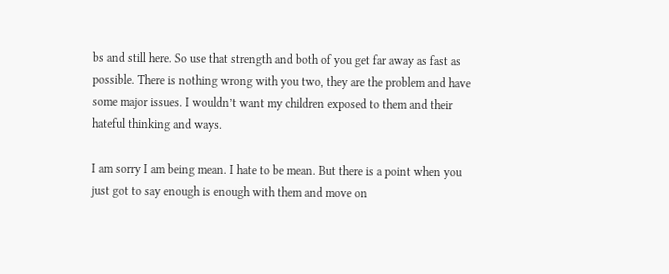bs and still here. So use that strength and both of you get far away as fast as possible. There is nothing wrong with you two, they are the problem and have some major issues. I wouldn’t want my children exposed to them and their hateful thinking and ways.

I am sorry I am being mean. I hate to be mean. But there is a point when you just got to say enough is enough with them and move on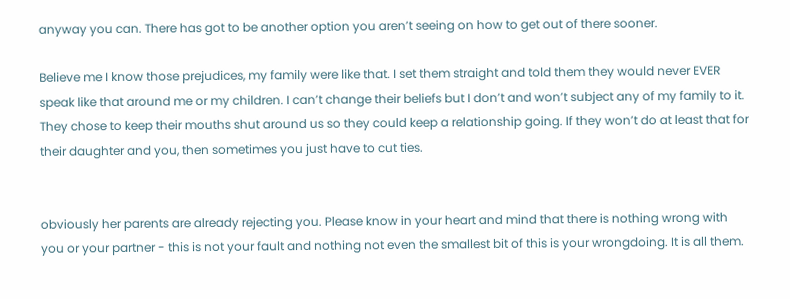anyway you can. There has got to be another option you aren’t seeing on how to get out of there sooner.

Believe me I know those prejudices, my family were like that. I set them straight and told them they would never EVER speak like that around me or my children. I can’t change their beliefs but I don’t and won’t subject any of my family to it. They chose to keep their mouths shut around us so they could keep a relationship going. If they won’t do at least that for their daughter and you, then sometimes you just have to cut ties.


obviously her parents are already rejecting you. Please know in your heart and mind that there is nothing wrong with you or your partner - this is not your fault and nothing not even the smallest bit of this is your wrongdoing. It is all them.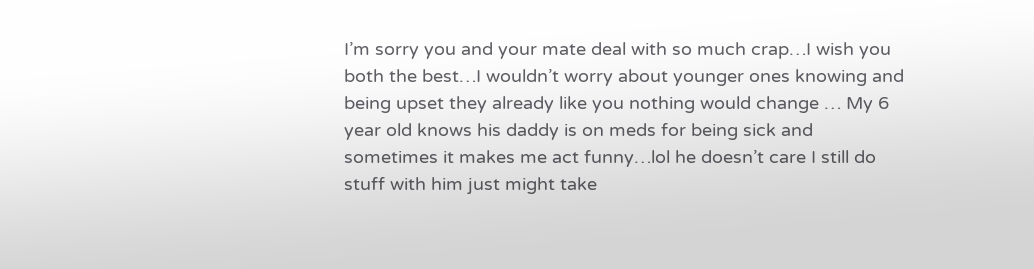I’m sorry you and your mate deal with so much crap…I wish you both the best…I wouldn’t worry about younger ones knowing and being upset they already like you nothing would change … My 6 year old knows his daddy is on meds for being sick and sometimes it makes me act funny…lol he doesn’t care I still do stuff with him just might take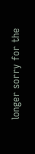longer sorry for the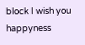block I wish you happyness